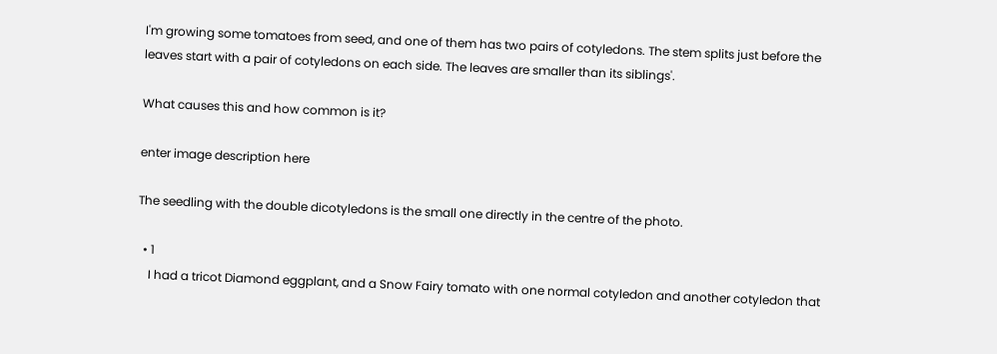I'm growing some tomatoes from seed, and one of them has two pairs of cotyledons. The stem splits just before the leaves start with a pair of cotyledons on each side. The leaves are smaller than its siblings'.

What causes this and how common is it?

enter image description here

The seedling with the double dicotyledons is the small one directly in the centre of the photo.

  • 1
    I had a tricot Diamond eggplant, and a Snow Fairy tomato with one normal cotyledon and another cotyledon that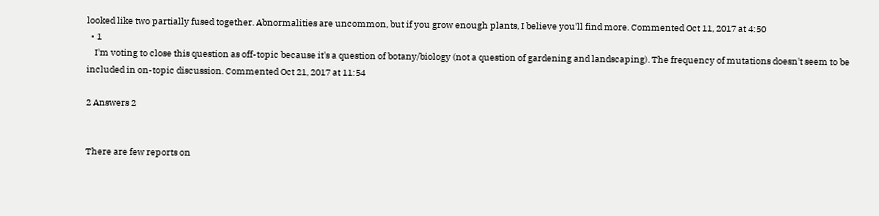looked like two partially fused together. Abnormalities are uncommon, but if you grow enough plants, I believe you'll find more. Commented Oct 11, 2017 at 4:50
  • 1
    I'm voting to close this question as off-topic because it's a question of botany/biology (not a question of gardening and landscaping). The frequency of mutations doesn't seem to be included in on-topic discussion. Commented Oct 21, 2017 at 11:54

2 Answers 2


There are few reports on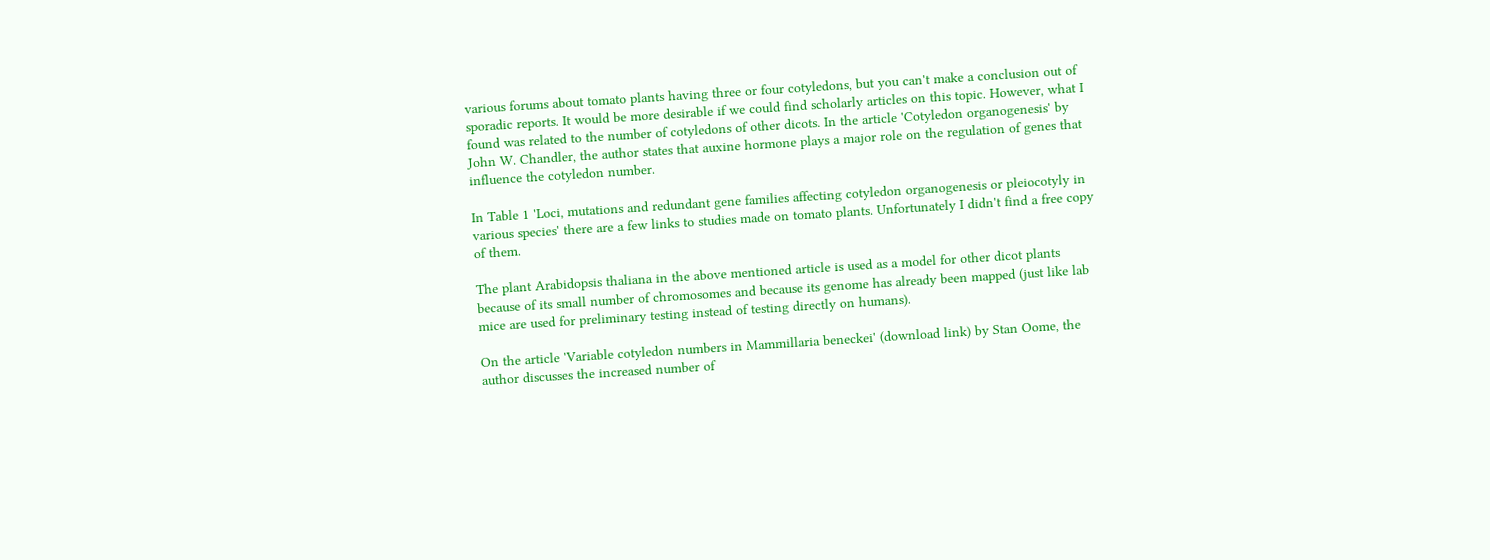various forums about tomato plants having three or four cotyledons, but you can't make a conclusion out of sporadic reports. It would be more desirable if we could find scholarly articles on this topic. However, what I found was related to the number of cotyledons of other dicots. In the article 'Cotyledon organogenesis' by John W. Chandler, the author states that auxine hormone plays a major role on the regulation of genes that influence the cotyledon number.

In Table 1 'Loci, mutations and redundant gene families affecting cotyledon organogenesis or pleiocotyly in various species' there are a few links to studies made on tomato plants. Unfortunately I didn't find a free copy of them.

The plant Arabidopsis thaliana in the above mentioned article is used as a model for other dicot plants because of its small number of chromosomes and because its genome has already been mapped (just like lab mice are used for preliminary testing instead of testing directly on humans).

On the article 'Variable cotyledon numbers in Mammillaria beneckei' (download link) by Stan Oome, the author discusses the increased number of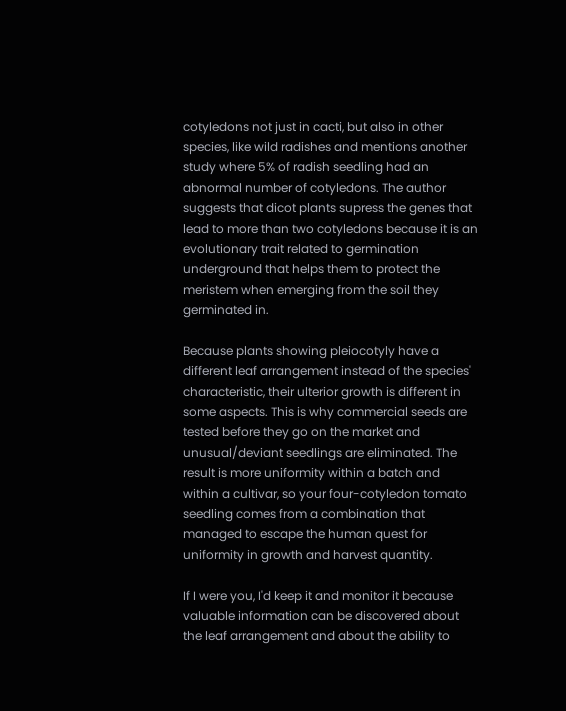cotyledons not just in cacti, but also in other species, like wild radishes and mentions another study where 5% of radish seedling had an abnormal number of cotyledons. The author suggests that dicot plants supress the genes that lead to more than two cotyledons because it is an evolutionary trait related to germination underground that helps them to protect the meristem when emerging from the soil they germinated in.

Because plants showing pleiocotyly have a different leaf arrangement instead of the species' characteristic, their ulterior growth is different in some aspects. This is why commercial seeds are tested before they go on the market and unusual/deviant seedlings are eliminated. The result is more uniformity within a batch and within a cultivar, so your four-cotyledon tomato seedling comes from a combination that managed to escape the human quest for uniformity in growth and harvest quantity.

If I were you, I'd keep it and monitor it because valuable information can be discovered about the leaf arrangement and about the ability to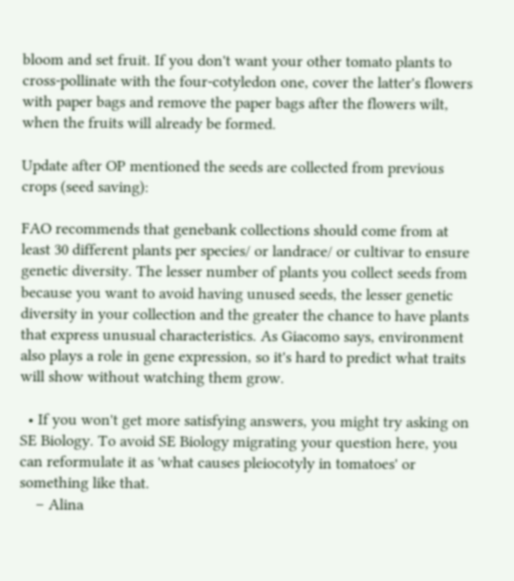bloom and set fruit. If you don't want your other tomato plants to cross-pollinate with the four-cotyledon one, cover the latter's flowers with paper bags and remove the paper bags after the flowers wilt, when the fruits will already be formed.

Update after OP mentioned the seeds are collected from previous crops (seed saving):

FAO recommends that genebank collections should come from at least 30 different plants per species/ or landrace/ or cultivar to ensure genetic diversity. The lesser number of plants you collect seeds from because you want to avoid having unused seeds, the lesser genetic diversity in your collection and the greater the chance to have plants that express unusual characteristics. As Giacomo says, environment also plays a role in gene expression, so it's hard to predict what traits will show without watching them grow.

  • If you won't get more satisfying answers, you might try asking on SE Biology. To avoid SE Biology migrating your question here, you can reformulate it as 'what causes pleiocotyly in tomatoes' or something like that.
    – Alina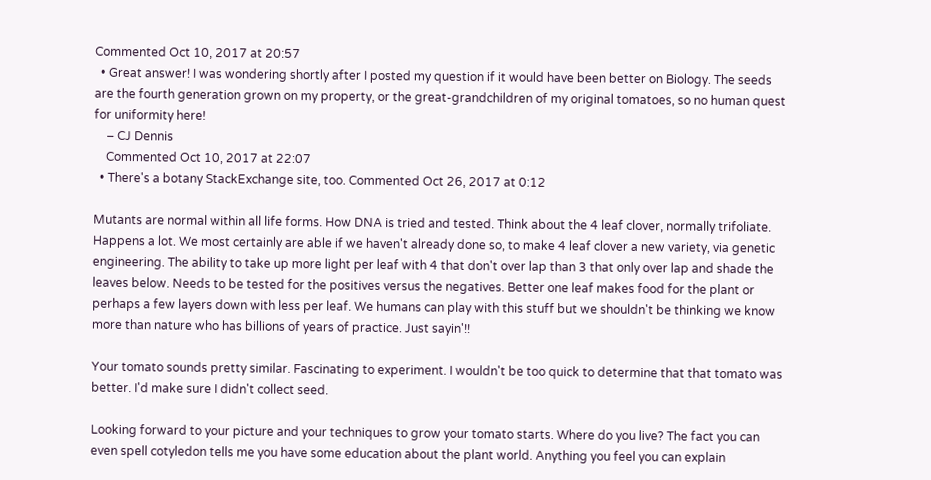Commented Oct 10, 2017 at 20:57
  • Great answer! I was wondering shortly after I posted my question if it would have been better on Biology. The seeds are the fourth generation grown on my property, or the great-grandchildren of my original tomatoes, so no human quest for uniformity here!
    – CJ Dennis
    Commented Oct 10, 2017 at 22:07
  • There's a botany StackExchange site, too. Commented Oct 26, 2017 at 0:12

Mutants are normal within all life forms. How DNA is tried and tested. Think about the 4 leaf clover, normally trifoliate. Happens a lot. We most certainly are able if we haven't already done so, to make 4 leaf clover a new variety, via genetic engineering. The ability to take up more light per leaf with 4 that don't over lap than 3 that only over lap and shade the leaves below. Needs to be tested for the positives versus the negatives. Better one leaf makes food for the plant or perhaps a few layers down with less per leaf. We humans can play with this stuff but we shouldn't be thinking we know more than nature who has billions of years of practice. Just sayin'!!

Your tomato sounds pretty similar. Fascinating to experiment. I wouldn't be too quick to determine that that tomato was better. I'd make sure I didn't collect seed.

Looking forward to your picture and your techniques to grow your tomato starts. Where do you live? The fact you can even spell cotyledon tells me you have some education about the plant world. Anything you feel you can explain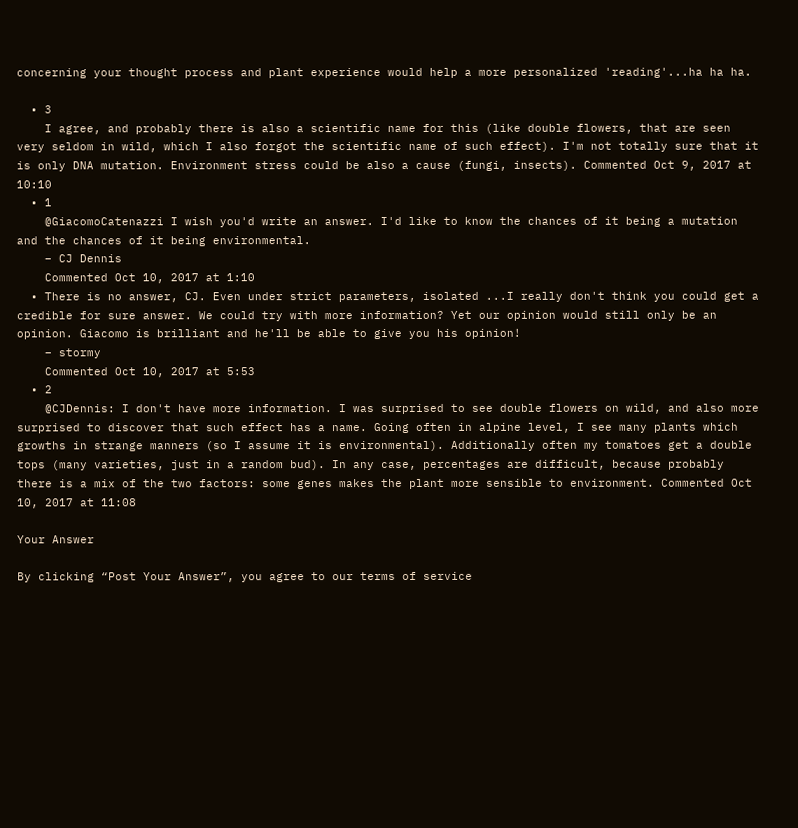concerning your thought process and plant experience would help a more personalized 'reading'...ha ha ha.

  • 3
    I agree, and probably there is also a scientific name for this (like double flowers, that are seen very seldom in wild, which I also forgot the scientific name of such effect). I'm not totally sure that it is only DNA mutation. Environment stress could be also a cause (fungi, insects). Commented Oct 9, 2017 at 10:10
  • 1
    @GiacomoCatenazzi I wish you'd write an answer. I'd like to know the chances of it being a mutation and the chances of it being environmental.
    – CJ Dennis
    Commented Oct 10, 2017 at 1:10
  • There is no answer, CJ. Even under strict parameters, isolated ...I really don't think you could get a credible for sure answer. We could try with more information? Yet our opinion would still only be an opinion. Giacomo is brilliant and he'll be able to give you his opinion!
    – stormy
    Commented Oct 10, 2017 at 5:53
  • 2
    @CJDennis: I don't have more information. I was surprised to see double flowers on wild, and also more surprised to discover that such effect has a name. Going often in alpine level, I see many plants which growths in strange manners (so I assume it is environmental). Additionally often my tomatoes get a double tops (many varieties, just in a random bud). In any case, percentages are difficult, because probably there is a mix of the two factors: some genes makes the plant more sensible to environment. Commented Oct 10, 2017 at 11:08

Your Answer

By clicking “Post Your Answer”, you agree to our terms of service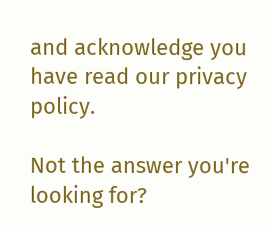and acknowledge you have read our privacy policy.

Not the answer you're looking for?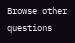Browse other questions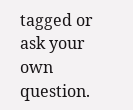tagged or ask your own question.